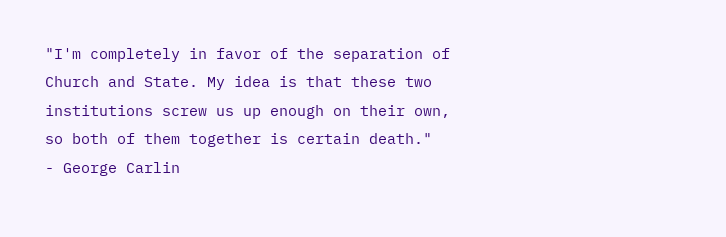"I'm completely in favor of the separation of Church and State. My idea is that these two institutions screw us up enough on their own, so both of them together is certain death."
- George Carlin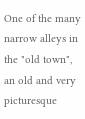One of the many narrow alleys in the "old town", an old and very picturesque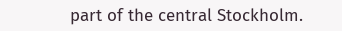part of the central Stockholm.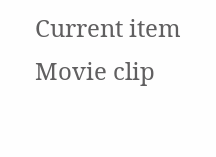Current item
Movie clip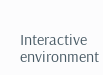Interactive environment